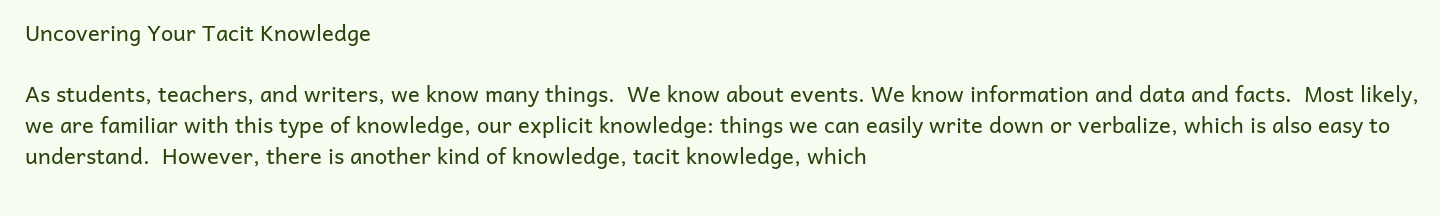Uncovering Your Tacit Knowledge

As students, teachers, and writers, we know many things.  We know about events. We know information and data and facts.  Most likely, we are familiar with this type of knowledge, our explicit knowledge: things we can easily write down or verbalize, which is also easy to understand.  However, there is another kind of knowledge, tacit knowledge, which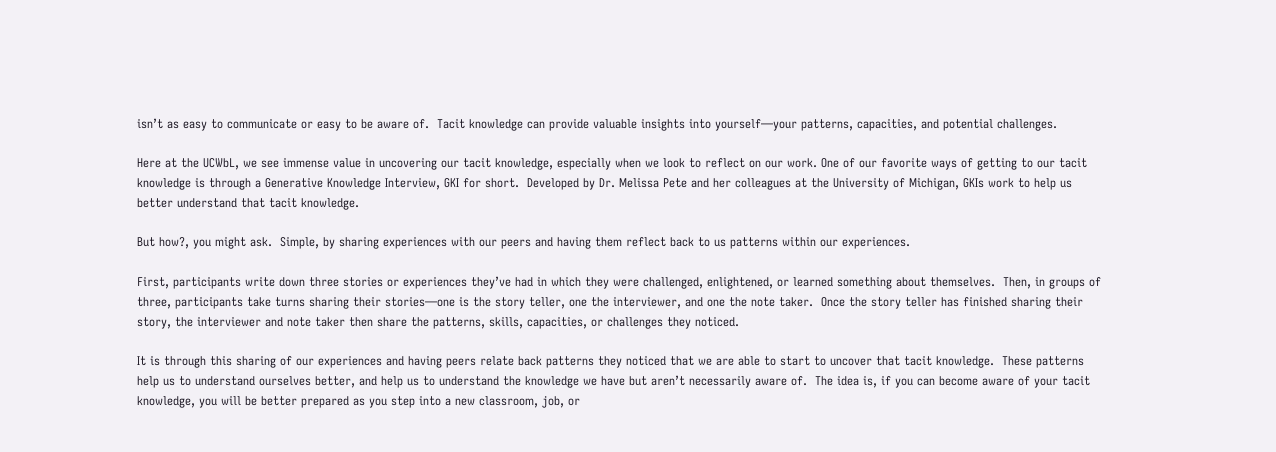isn’t as easy to communicate or easy to be aware of.  Tacit knowledge can provide valuable insights into yourself—your patterns, capacities, and potential challenges.

Here at the UCWbL, we see immense value in uncovering our tacit knowledge, especially when we look to reflect on our work. One of our favorite ways of getting to our tacit knowledge is through a Generative Knowledge Interview, GKI for short.  Developed by Dr. Melissa Pete and her colleagues at the University of Michigan, GKIs work to help us better understand that tacit knowledge.

But how?, you might ask.  Simple, by sharing experiences with our peers and having them reflect back to us patterns within our experiences.

First, participants write down three stories or experiences they’ve had in which they were challenged, enlightened, or learned something about themselves.  Then, in groups of three, participants take turns sharing their stories—one is the story teller, one the interviewer, and one the note taker.  Once the story teller has finished sharing their story, the interviewer and note taker then share the patterns, skills, capacities, or challenges they noticed.

It is through this sharing of our experiences and having peers relate back patterns they noticed that we are able to start to uncover that tacit knowledge.  These patterns help us to understand ourselves better, and help us to understand the knowledge we have but aren’t necessarily aware of.  The idea is, if you can become aware of your tacit knowledge, you will be better prepared as you step into a new classroom, job, or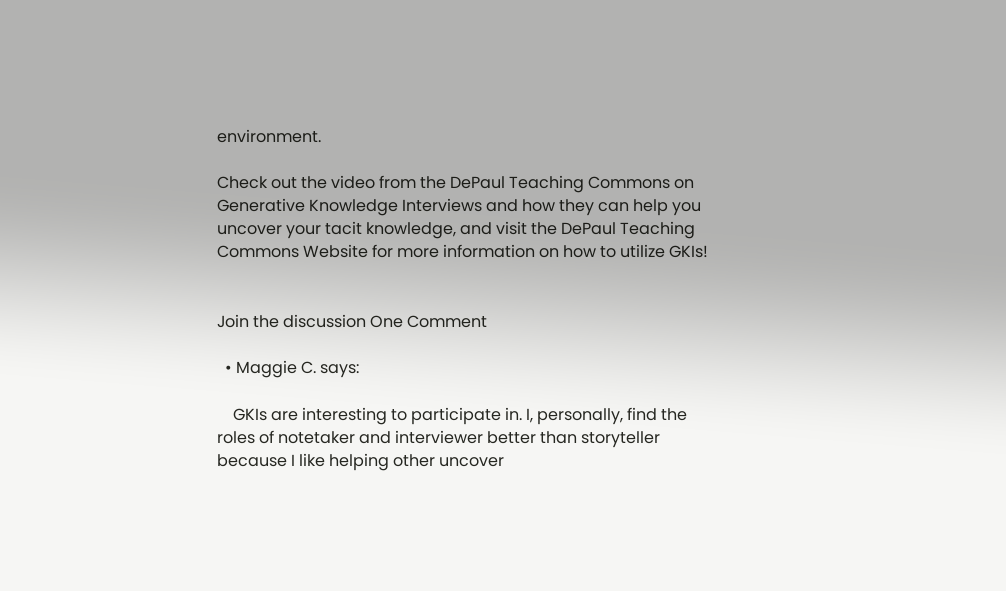environment.

Check out the video from the DePaul Teaching Commons on Generative Knowledge Interviews and how they can help you uncover your tacit knowledge, and visit the DePaul Teaching Commons Website for more information on how to utilize GKIs!


Join the discussion One Comment

  • Maggie C. says:

    GKIs are interesting to participate in. I, personally, find the roles of notetaker and interviewer better than storyteller because I like helping other uncover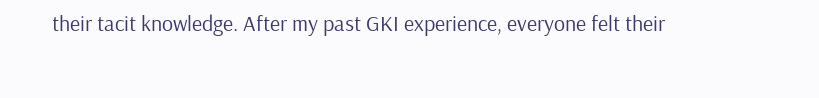their tacit knowledge. After my past GKI experience, everyone felt their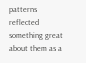patterns reflected something great about them as a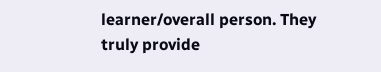learner/overall person. They truly provide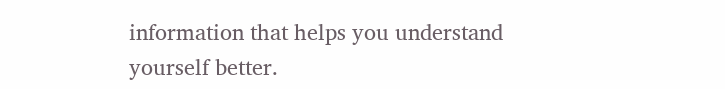information that helps you understand yourself better.